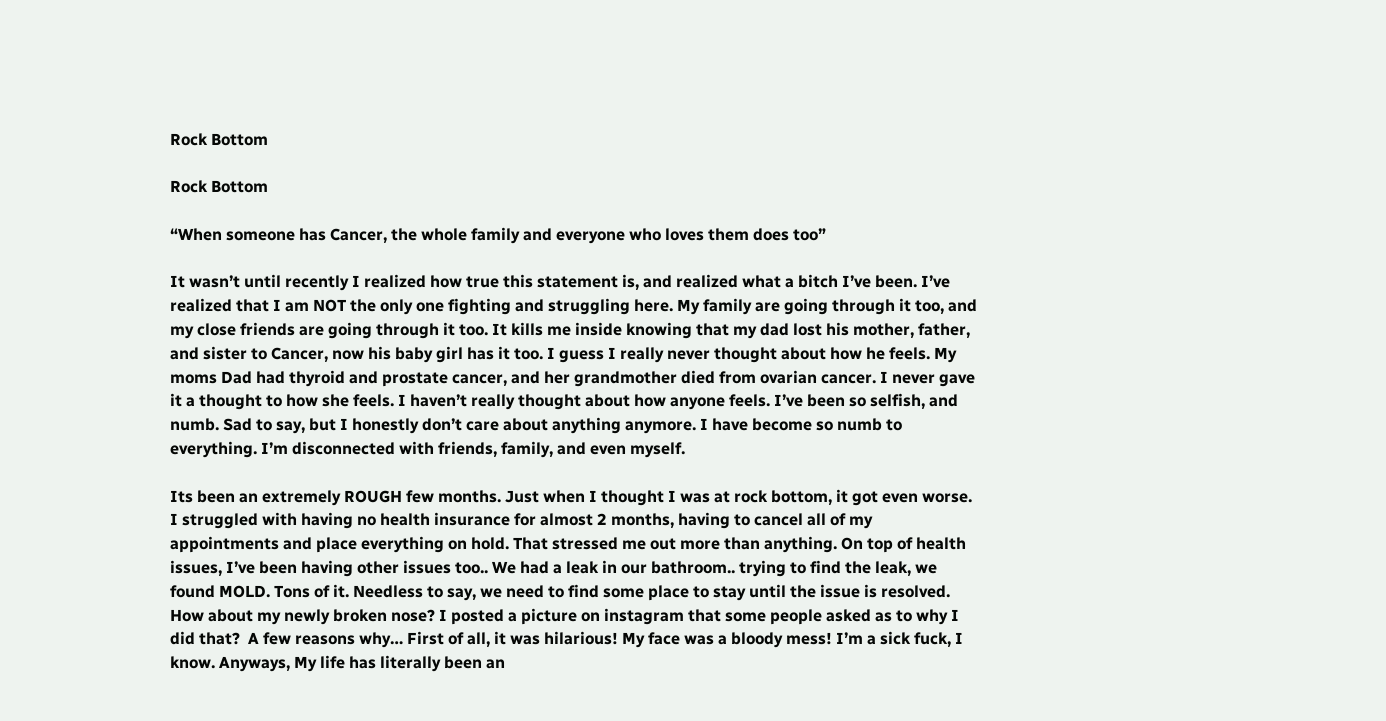Rock Bottom

Rock Bottom

“When someone has Cancer, the whole family and everyone who loves them does too”

It wasn’t until recently I realized how true this statement is, and realized what a bitch I’ve been. I’ve realized that I am NOT the only one fighting and struggling here. My family are going through it too, and my close friends are going through it too. It kills me inside knowing that my dad lost his mother, father, and sister to Cancer, now his baby girl has it too. I guess I really never thought about how he feels. My moms Dad had thyroid and prostate cancer, and her grandmother died from ovarian cancer. I never gave it a thought to how she feels. I haven’t really thought about how anyone feels. I’ve been so selfish, and numb. Sad to say, but I honestly don’t care about anything anymore. I have become so numb to everything. I’m disconnected with friends, family, and even myself.

Its been an extremely ROUGH few months. Just when I thought I was at rock bottom, it got even worse. I struggled with having no health insurance for almost 2 months, having to cancel all of my appointments and place everything on hold. That stressed me out more than anything. On top of health issues, I’ve been having other issues too.. We had a leak in our bathroom.. trying to find the leak, we found MOLD. Tons of it. Needless to say, we need to find some place to stay until the issue is resolved. How about my newly broken nose? I posted a picture on instagram that some people asked as to why I did that?  A few reasons why… First of all, it was hilarious! My face was a bloody mess! I’m a sick fuck, I know. Anyways, My life has literally been an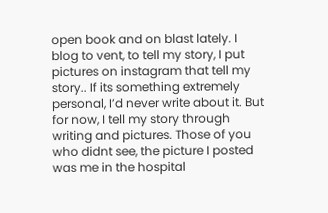open book and on blast lately. I blog to vent, to tell my story, I put pictures on instagram that tell my story.. If its something extremely personal, I’d never write about it. But for now, I tell my story through writing and pictures. Those of you who didnt see, the picture I posted was me in the hospital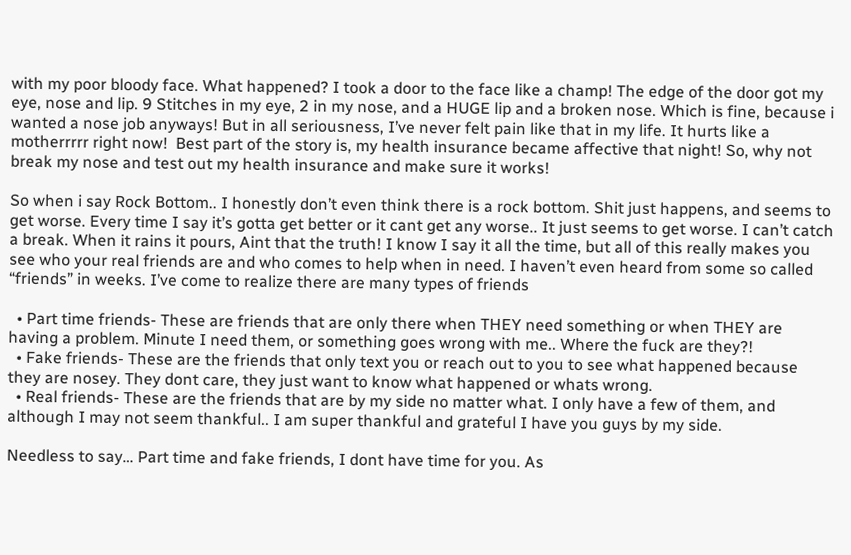with my poor bloody face. What happened? I took a door to the face like a champ! The edge of the door got my eye, nose and lip. 9 Stitches in my eye, 2 in my nose, and a HUGE lip and a broken nose. Which is fine, because i wanted a nose job anyways! But in all seriousness, I’ve never felt pain like that in my life. It hurts like a motherrrrr right now!  Best part of the story is, my health insurance became affective that night! So, why not break my nose and test out my health insurance and make sure it works!

So when i say Rock Bottom.. I honestly don’t even think there is a rock bottom. Shit just happens, and seems to get worse. Every time I say it’s gotta get better or it cant get any worse.. It just seems to get worse. I can’t catch a break. When it rains it pours, Aint that the truth! I know I say it all the time, but all of this really makes you see who your real friends are and who comes to help when in need. I haven’t even heard from some so called “friends” in weeks. I’ve come to realize there are many types of friends

  • Part time friends- These are friends that are only there when THEY need something or when THEY are having a problem. Minute I need them, or something goes wrong with me.. Where the fuck are they?!
  • Fake friends- These are the friends that only text you or reach out to you to see what happened because they are nosey. They dont care, they just want to know what happened or whats wrong.
  • Real friends- These are the friends that are by my side no matter what. I only have a few of them, and although I may not seem thankful.. I am super thankful and grateful I have you guys by my side.

Needless to say… Part time and fake friends, I dont have time for you. As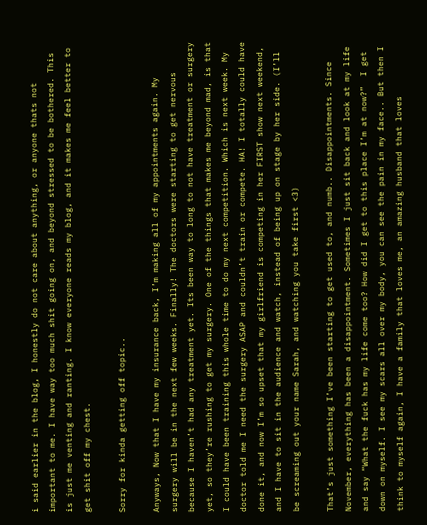i said earlier in the blog, I honestly do not care about anything, or anyone thats not important to me. I have way too much shit going on, and beyond stressed to be bothered. This is just me venting and ranting. I know everyone reads my blog, and it makes me feel better to get shit off my chest.

Sorry for kinda getting off topic..

Anyways, Now that I have my insurance back, I’m making all of my appointments again. My surgery will be in the next few weeks. Finally! The doctors were starting to get nervous because I haven’t had any treatment yet. Its been way to long to not have treatment or surgery yet, so they’re rushing to get my surgery. One of the things that makes me beyond mad, is that I could have been training this whole time to do my next competition. Which is next week. My doctor told me I need the surgery ASAP and couldn’t train or compete. HA! I totally could have done it, and now I’m so upset that my girlfriend is competing in her FIRST show next weekend, and I have to sit in the audience and watch, instead of being up on stage by her side. (I’ll be screaming out your name Sarah, and watching you take first <3)

That’s just something I’ve been starting to get used to, and numb.. Disappointments. Since November, everything has been a disappointment. Sometimes I just sit back and look at my life and say “What the fuck has my life come too? How did I get to this place I’m at now?”  I get down on myself. I see my scars all over my body, you can see the pain in my face.. But then I think to myself again, I have a family that loves me, an amazing husband that loves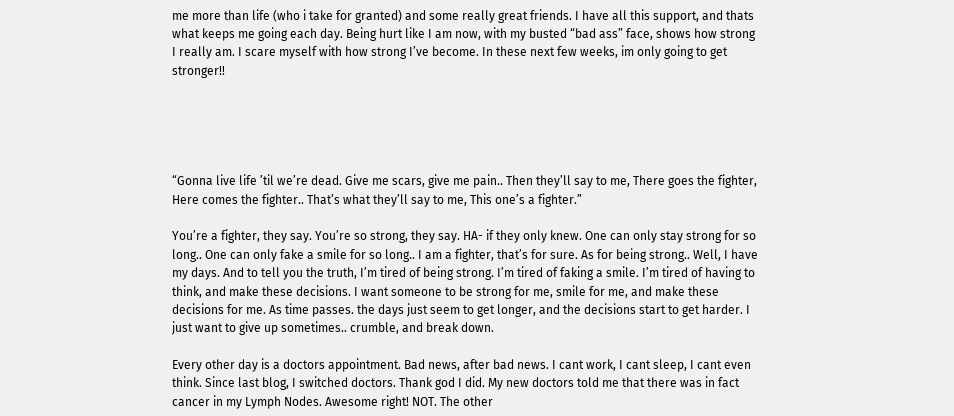me more than life (who i take for granted) and some really great friends. I have all this support, and thats what keeps me going each day. Being hurt like I am now, with my busted “bad ass” face, shows how strong I really am. I scare myself with how strong I’ve become. In these next few weeks, im only going to get stronger!!





“Gonna live life ’til we’re dead. Give me scars, give me pain.. Then they’ll say to me, There goes the fighter, Here comes the fighter.. That’s what they’ll say to me, This one’s a fighter.”

You’re a fighter, they say. You’re so strong, they say. HA- if they only knew. One can only stay strong for so long.. One can only fake a smile for so long.. I am a fighter, that’s for sure. As for being strong.. Well, I have my days. And to tell you the truth, I’m tired of being strong. I’m tired of faking a smile. I’m tired of having to think, and make these decisions. I want someone to be strong for me, smile for me, and make these decisions for me. As time passes. the days just seem to get longer, and the decisions start to get harder. I just want to give up sometimes.. crumble, and break down.

Every other day is a doctors appointment. Bad news, after bad news. I cant work, I cant sleep, I cant even think. Since last blog, I switched doctors. Thank god I did. My new doctors told me that there was in fact cancer in my Lymph Nodes. Awesome right! NOT. The other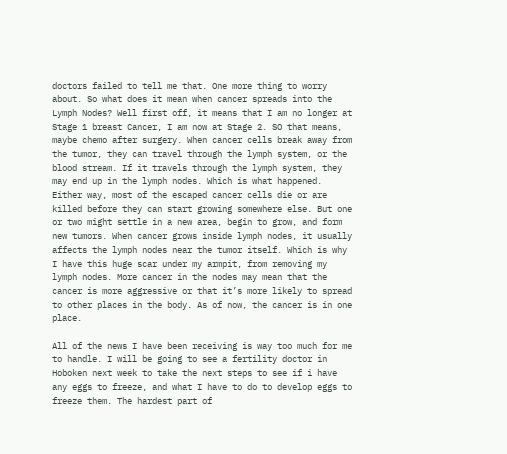doctors failed to tell me that. One more thing to worry about. So what does it mean when cancer spreads into the Lymph Nodes? Well first off, it means that I am no longer at Stage 1 breast Cancer, I am now at Stage 2. SO that means, maybe chemo after surgery. When cancer cells break away from the tumor, they can travel through the lymph system, or the blood stream. If it travels through the lymph system, they may end up in the lymph nodes. Which is what happened. Either way, most of the escaped cancer cells die or are killed before they can start growing somewhere else. But one or two might settle in a new area, begin to grow, and form new tumors. When cancer grows inside lymph nodes, it usually affects the lymph nodes near the tumor itself. Which is why I have this huge scar under my armpit, from removing my lymph nodes. More cancer in the nodes may mean that the cancer is more aggressive or that it’s more likely to spread to other places in the body. As of now, the cancer is in one place.

All of the news I have been receiving is way too much for me to handle. I will be going to see a fertility doctor in Hoboken next week to take the next steps to see if i have any eggs to freeze, and what I have to do to develop eggs to freeze them. The hardest part of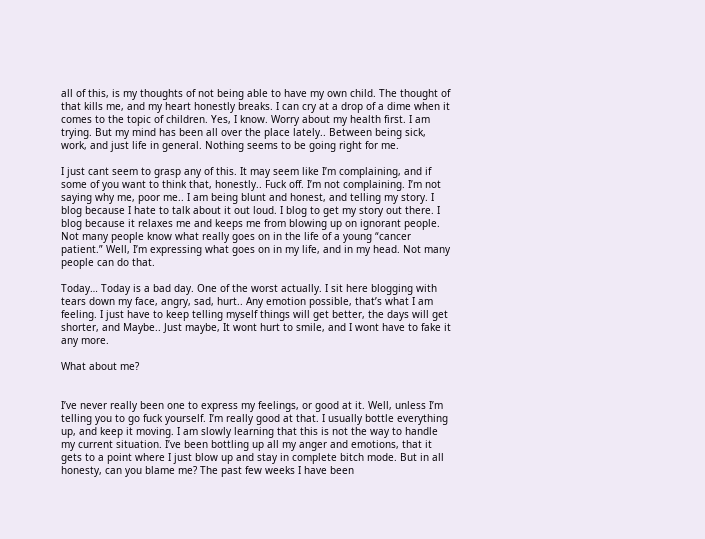all of this, is my thoughts of not being able to have my own child. The thought of that kills me, and my heart honestly breaks. I can cry at a drop of a dime when it comes to the topic of children. Yes, I know. Worry about my health first. I am trying. But my mind has been all over the place lately.. Between being sick, work, and just life in general. Nothing seems to be going right for me.

I just cant seem to grasp any of this. It may seem like I’m complaining, and if some of you want to think that, honestly.. Fuck off. I’m not complaining. I’m not saying why me, poor me.. I am being blunt and honest, and telling my story. I blog because I hate to talk about it out loud. I blog to get my story out there. I blog because it relaxes me and keeps me from blowing up on ignorant people. Not many people know what really goes on in the life of a young “cancer patient.” Well, I’m expressing what goes on in my life, and in my head. Not many people can do that.

Today… Today is a bad day. One of the worst actually. I sit here blogging with tears down my face, angry, sad, hurt.. Any emotion possible, that’s what I am feeling. I just have to keep telling myself things will get better, the days will get shorter, and Maybe.. Just maybe, It wont hurt to smile, and I wont have to fake it any more.

What about me?


I’ve never really been one to express my feelings, or good at it. Well, unless I’m telling you to go fuck yourself. I’m really good at that. I usually bottle everything up, and keep it moving. I am slowly learning that this is not the way to handle my current situation. I’ve been bottling up all my anger and emotions, that it gets to a point where I just blow up and stay in complete bitch mode. But in all honesty, can you blame me? The past few weeks I have been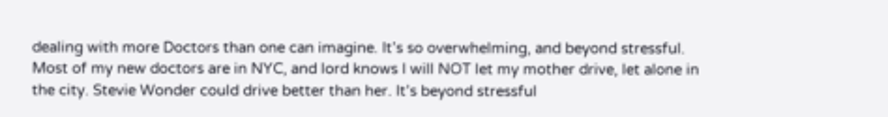dealing with more Doctors than one can imagine. It’s so overwhelming, and beyond stressful. Most of my new doctors are in NYC, and lord knows I will NOT let my mother drive, let alone in the city. Stevie Wonder could drive better than her. It’s beyond stressful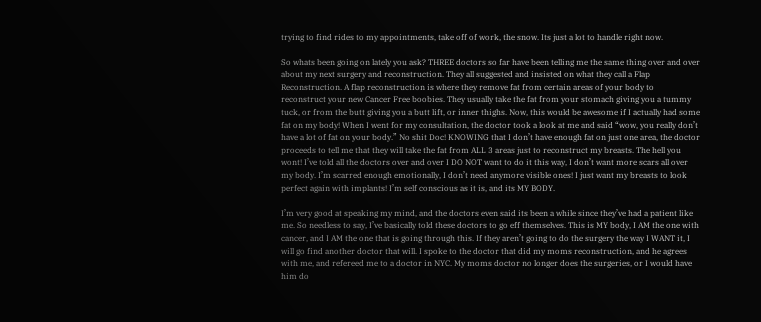trying to find rides to my appointments, take off of work, the snow. Its just a lot to handle right now.

So whats been going on lately you ask? THREE doctors so far have been telling me the same thing over and over about my next surgery and reconstruction. They all suggested and insisted on what they call a Flap Reconstruction. A flap reconstruction is where they remove fat from certain areas of your body to reconstruct your new Cancer Free boobies. They usually take the fat from your stomach giving you a tummy tuck, or from the butt giving you a butt lift, or inner thighs. Now, this would be awesome if I actually had some fat on my body! When I went for my consultation, the doctor took a look at me and said “wow, you really don’t have a lot of fat on your body.” No shit Doc! KNOWING that I don’t have enough fat on just one area, the doctor proceeds to tell me that they will take the fat from ALL 3 areas just to reconstruct my breasts. The hell you wont! I’ve told all the doctors over and over I DO NOT want to do it this way, I don’t want more scars all over my body. I’m scarred enough emotionally, I don’t need anymore visible ones! I just want my breasts to look perfect again with implants! I’m self conscious as it is, and its MY BODY.

I’m very good at speaking my mind, and the doctors even said its been a while since they’ve had a patient like me. So needless to say, I’ve basically told these doctors to go eff themselves. This is MY body, I AM the one with cancer, and I AM the one that is going through this. If they aren’t going to do the surgery the way I WANT it, I will go find another doctor that will. I spoke to the doctor that did my moms reconstruction, and he agrees with me, and refereed me to a doctor in NYC. My moms doctor no longer does the surgeries, or I would have him do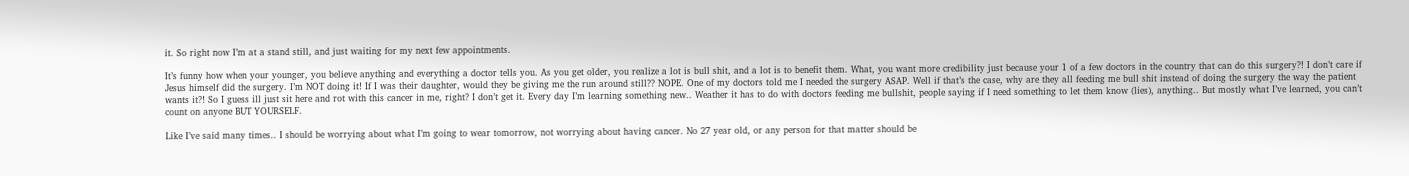it. So right now I’m at a stand still, and just waiting for my next few appointments.

It’s funny how when your younger, you believe anything and everything a doctor tells you. As you get older, you realize a lot is bull shit, and a lot is to benefit them. What, you want more credibility just because your 1 of a few doctors in the country that can do this surgery?! I don’t care if Jesus himself did the surgery. I’m NOT doing it! If I was their daughter, would they be giving me the run around still?? NOPE. One of my doctors told me I needed the surgery ASAP. Well if that’s the case, why are they all feeding me bull shit instead of doing the surgery the way the patient wants it?! So I guess ill just sit here and rot with this cancer in me, right? I don’t get it. Every day I’m learning something new.. Weather it has to do with doctors feeding me bullshit, people saying if I need something to let them know (lies), anything.. But mostly what I’ve learned, you can’t count on anyone BUT YOURSELF.

Like I’ve said many times.. I should be worrying about what I’m going to wear tomorrow, not worrying about having cancer. No 27 year old, or any person for that matter should be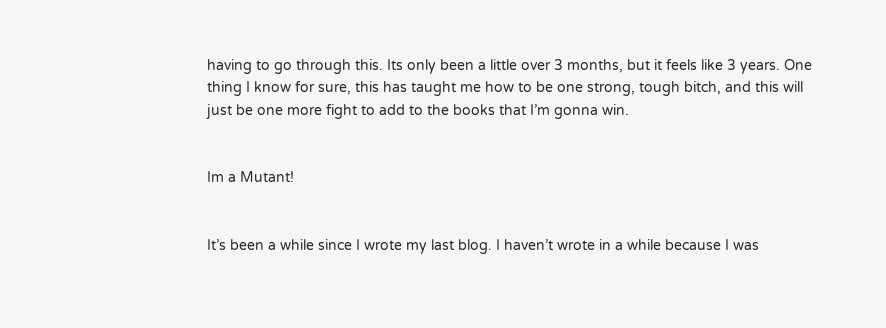having to go through this. Its only been a little over 3 months, but it feels like 3 years. One thing I know for sure, this has taught me how to be one strong, tough bitch, and this will just be one more fight to add to the books that I’m gonna win.


Im a Mutant!


It’s been a while since I wrote my last blog. I haven’t wrote in a while because I was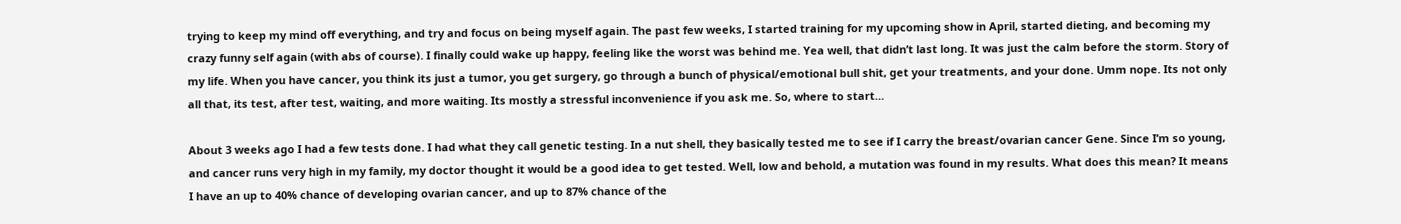trying to keep my mind off everything, and try and focus on being myself again. The past few weeks, I started training for my upcoming show in April, started dieting, and becoming my crazy funny self again (with abs of course). I finally could wake up happy, feeling like the worst was behind me. Yea well, that didn’t last long. It was just the calm before the storm. Story of my life. When you have cancer, you think its just a tumor, you get surgery, go through a bunch of physical/emotional bull shit, get your treatments, and your done. Umm nope. Its not only all that, its test, after test, waiting, and more waiting. Its mostly a stressful inconvenience if you ask me. So, where to start…

About 3 weeks ago I had a few tests done. I had what they call genetic testing. In a nut shell, they basically tested me to see if I carry the breast/ovarian cancer Gene. Since I’m so young, and cancer runs very high in my family, my doctor thought it would be a good idea to get tested. Well, low and behold, a mutation was found in my results. What does this mean? It means I have an up to 40% chance of developing ovarian cancer, and up to 87% chance of the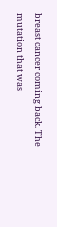breast cancer coming back. The mutation that was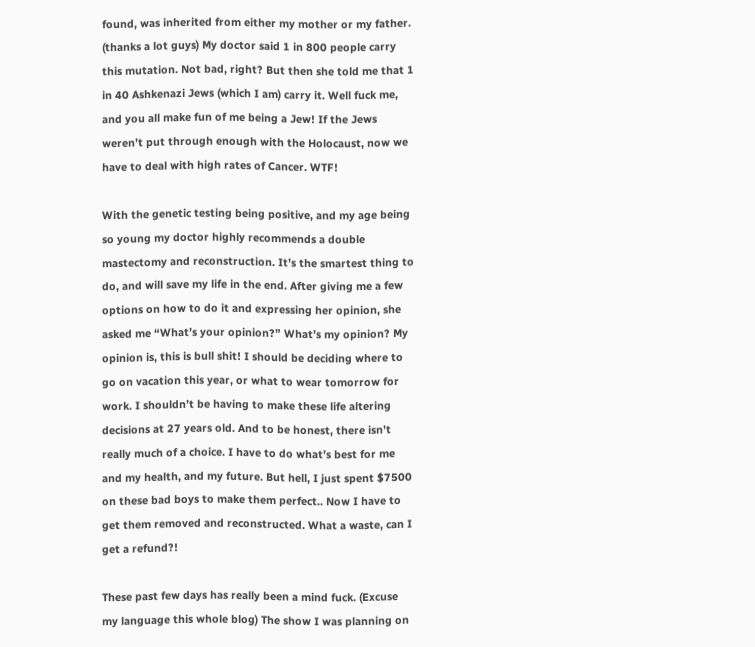found, was inherited from either my mother or my father. (thanks a lot guys) My doctor said 1 in 800 people carry this mutation. Not bad, right? But then she told me that 1 in 40 Ashkenazi Jews (which I am) carry it. Well fuck me, and you all make fun of me being a Jew! If the Jews weren’t put through enough with the Holocaust, now we have to deal with high rates of Cancer. WTF!

With the genetic testing being positive, and my age being so young my doctor highly recommends a double mastectomy and reconstruction. It’s the smartest thing to do, and will save my life in the end. After giving me a few options on how to do it and expressing her opinion, she asked me “What’s your opinion?” What’s my opinion? My opinion is, this is bull shit! I should be deciding where to go on vacation this year, or what to wear tomorrow for work. I shouldn’t be having to make these life altering decisions at 27 years old. And to be honest, there isn’t really much of a choice. I have to do what’s best for me and my health, and my future. But hell, I just spent $7500 on these bad boys to make them perfect.. Now I have to get them removed and reconstructed. What a waste, can I get a refund?!

These past few days has really been a mind fuck. (Excuse my language this whole blog) The show I was planning on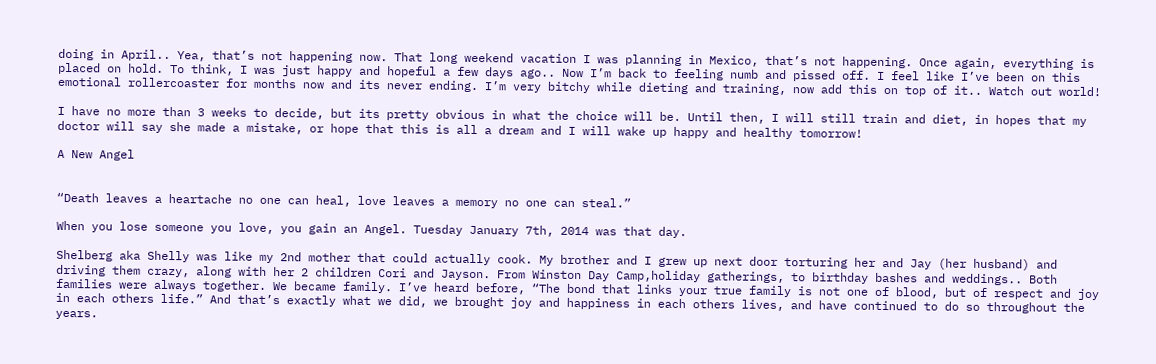doing in April.. Yea, that’s not happening now. That long weekend vacation I was planning in Mexico, that’s not happening. Once again, everything is placed on hold. To think, I was just happy and hopeful a few days ago.. Now I’m back to feeling numb and pissed off. I feel like I’ve been on this emotional rollercoaster for months now and its never ending. I’m very bitchy while dieting and training, now add this on top of it.. Watch out world!

I have no more than 3 weeks to decide, but its pretty obvious in what the choice will be. Until then, I will still train and diet, in hopes that my doctor will say she made a mistake, or hope that this is all a dream and I will wake up happy and healthy tomorrow!

A New Angel


“Death leaves a heartache no one can heal, love leaves a memory no one can steal.”

When you lose someone you love, you gain an Angel. Tuesday January 7th, 2014 was that day.

Shelberg aka Shelly was like my 2nd mother that could actually cook. My brother and I grew up next door torturing her and Jay (her husband) and driving them crazy, along with her 2 children Cori and Jayson. From Winston Day Camp,holiday gatherings, to birthday bashes and weddings.. Both families were always together. We became family. I’ve heard before, “The bond that links your true family is not one of blood, but of respect and joy in each others life.” And that’s exactly what we did, we brought joy and happiness in each others lives, and have continued to do so throughout the years.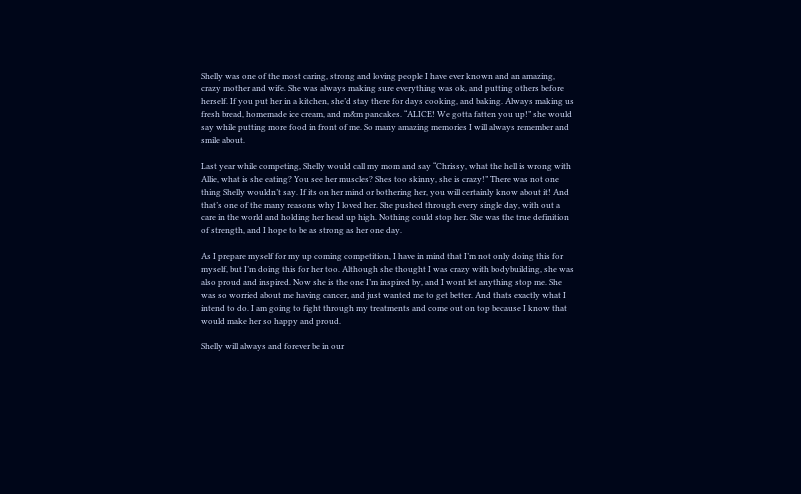Shelly was one of the most caring, strong and loving people I have ever known and an amazing, crazy mother and wife. She was always making sure everything was ok, and putting others before herself. If you put her in a kitchen, she’d stay there for days cooking, and baking. Always making us fresh bread, homemade ice cream, and m&m pancakes. “ALICE! We gotta fatten you up!” she would say while putting more food in front of me. So many amazing memories I will always remember and smile about.

Last year while competing, Shelly would call my mom and say “Chrissy, what the hell is wrong with Allie, what is she eating? You see her muscles? Shes too skinny, she is crazy!” There was not one thing Shelly wouldn’t say. If its on her mind or bothering her, you will certainly know about it! And that’s one of the many reasons why I loved her. She pushed through every single day, with out a care in the world and holding her head up high. Nothing could stop her. She was the true definition of strength, and I hope to be as strong as her one day.

As I prepare myself for my up coming competition, I have in mind that I’m not only doing this for myself, but I’m doing this for her too. Although she thought I was crazy with bodybuilding, she was also proud and inspired. Now she is the one I’m inspired by, and I wont let anything stop me. She was so worried about me having cancer, and just wanted me to get better. And thats exactly what I intend to do. I am going to fight through my treatments and come out on top because I know that would make her so happy and proud.

Shelly will always and forever be in our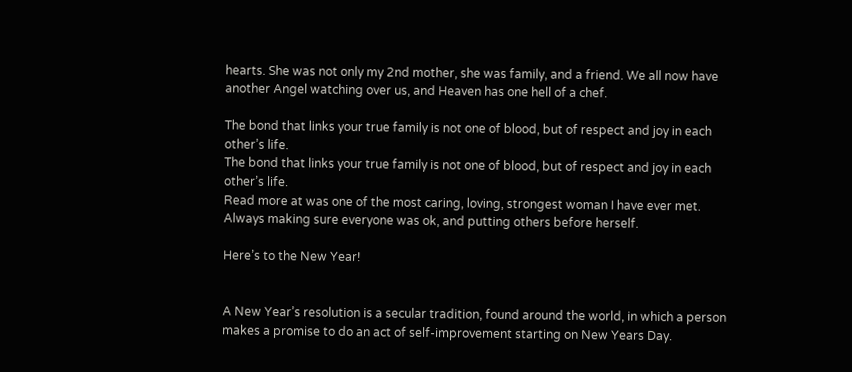hearts. She was not only my 2nd mother, she was family, and a friend. We all now have another Angel watching over us, and Heaven has one hell of a chef.

The bond that links your true family is not one of blood, but of respect and joy in each other’s life.
The bond that links your true family is not one of blood, but of respect and joy in each other’s life.
Read more at was one of the most caring, loving, strongest woman I have ever met. Always making sure everyone was ok, and putting others before herself.

Here’s to the New Year!


A New Year’s resolution is a secular tradition, found around the world, in which a person makes a promise to do an act of self-improvement starting on New Years Day.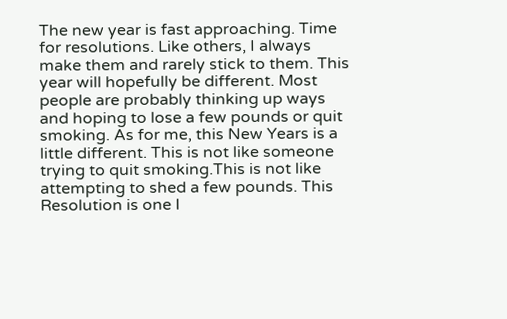The new year is fast approaching. Time for resolutions. Like others, I always make them and rarely stick to them. This year will hopefully be different. Most people are probably thinking up ways and hoping to lose a few pounds or quit smoking. As for me, this New Years is a little different. This is not like someone trying to quit smoking.This is not like attempting to shed a few pounds. This Resolution is one I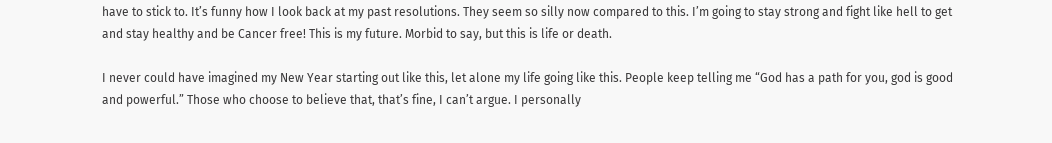have to stick to. It’s funny how I look back at my past resolutions. They seem so silly now compared to this. I’m going to stay strong and fight like hell to get and stay healthy and be Cancer free! This is my future. Morbid to say, but this is life or death.

I never could have imagined my New Year starting out like this, let alone my life going like this. People keep telling me “God has a path for you, god is good and powerful.” Those who choose to believe that, that’s fine, I can’t argue. I personally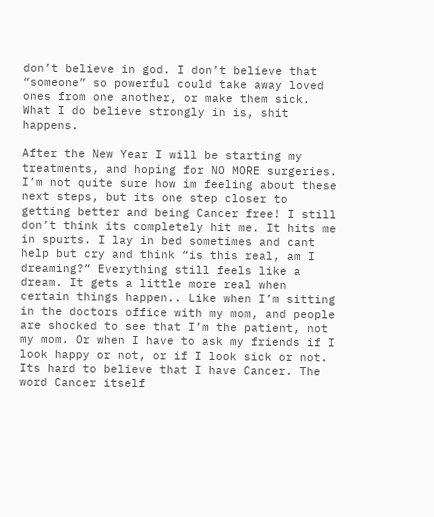don’t believe in god. I don’t believe that “someone” so powerful could take away loved ones from one another, or make them sick. What I do believe strongly in is, shit happens.

After the New Year I will be starting my treatments, and hoping for NO MORE surgeries. I’m not quite sure how im feeling about these next steps, but its one step closer to getting better and being Cancer free! I still don’t think its completely hit me. It hits me in spurts. I lay in bed sometimes and cant help but cry and think “is this real, am I dreaming?” Everything still feels like a dream. It gets a little more real when certain things happen.. Like when I’m sitting in the doctors office with my mom, and people are shocked to see that I’m the patient, not my mom. Or when I have to ask my friends if I look happy or not, or if I look sick or not. Its hard to believe that I have Cancer. The word Cancer itself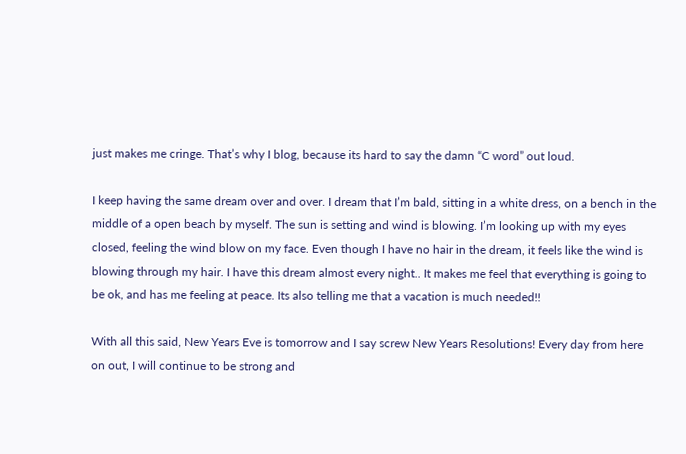just makes me cringe. That’s why I blog, because its hard to say the damn “C word” out loud.

I keep having the same dream over and over. I dream that I’m bald, sitting in a white dress, on a bench in the middle of a open beach by myself. The sun is setting and wind is blowing. I’m looking up with my eyes closed, feeling the wind blow on my face. Even though I have no hair in the dream, it feels like the wind is blowing through my hair. I have this dream almost every night.. It makes me feel that everything is going to be ok, and has me feeling at peace. Its also telling me that a vacation is much needed!!

With all this said, New Years Eve is tomorrow and I say screw New Years Resolutions! Every day from here on out, I will continue to be strong and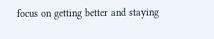focus on getting better and staying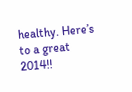healthy. Here’s to a great 2014!!